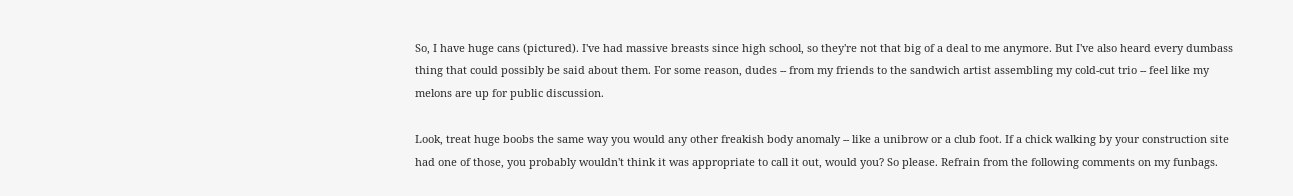So, I have huge cans (pictured). I've had massive breasts since high school, so they're not that big of a deal to me anymore. But I've also heard every dumbass thing that could possibly be said about them. For some reason, dudes -- from my friends to the sandwich artist assembling my cold-cut trio -- feel like my melons are up for public discussion.

Look, treat huge boobs the same way you would any other freakish body anomaly -- like a unibrow or a club foot. If a chick walking by your construction site had one of those, you probably wouldn't think it was appropriate to call it out, would you? So please. Refrain from the following comments on my funbags.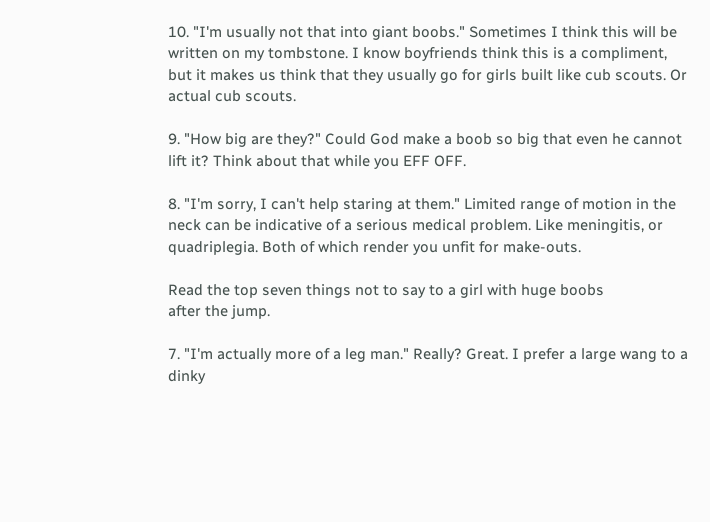10. "I'm usually not that into giant boobs." Sometimes I think this will be written on my tombstone. I know boyfriends think this is a compliment, but it makes us think that they usually go for girls built like cub scouts. Or actual cub scouts.

9. "How big are they?" Could God make a boob so big that even he cannot lift it? Think about that while you EFF OFF.

8. "I'm sorry, I can't help staring at them." Limited range of motion in the neck can be indicative of a serious medical problem. Like meningitis, or quadriplegia. Both of which render you unfit for make-outs.

Read the top seven things not to say to a girl with huge boobs
after the jump.

7. "I'm actually more of a leg man." Really? Great. I prefer a large wang to a dinky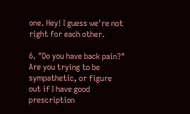one. Hey! I guess we're not right for each other.

6. "Do you have back pain?" Are you trying to be sympathetic, or figure out if I have good prescription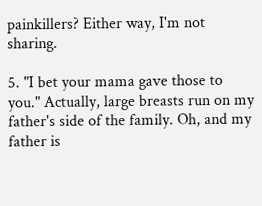painkillers? Either way, I'm not sharing.

5. "I bet your mama gave those to you." Actually, large breasts run on my father's side of the family. Oh, and my father is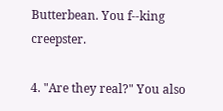Butterbean. You f--king creepster.

4. "Are they real?" You also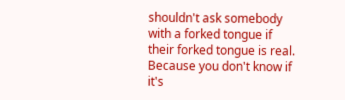shouldn't ask somebody with a forked tongue if their forked tongue is real. Because you don't know if it's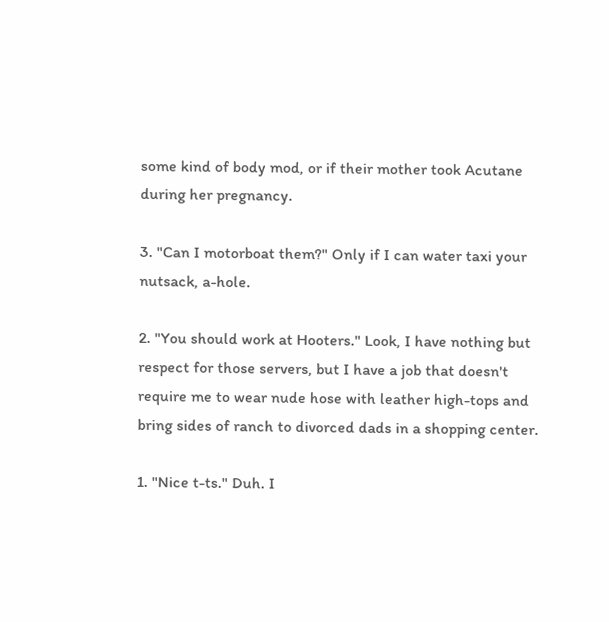some kind of body mod, or if their mother took Acutane during her pregnancy.

3. "Can I motorboat them?" Only if I can water taxi your nutsack, a-hole.

2. "You should work at Hooters." Look, I have nothing but respect for those servers, but I have a job that doesn't require me to wear nude hose with leather high-tops and bring sides of ranch to divorced dads in a shopping center.

1. "Nice t-ts." Duh. I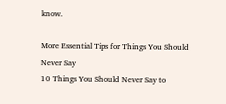know.

More Essential Tips for Things You Should Never Say
10 Things You Should Never Say to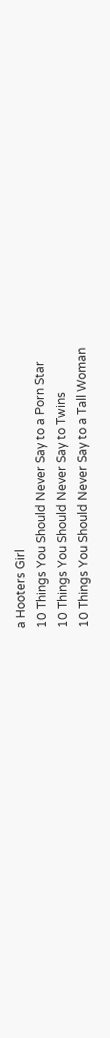a Hooters Girl
10 Things You Should Never Say to a Porn Star
10 Things You Should Never Say to Twins
10 Things You Should Never Say to a Tall Woman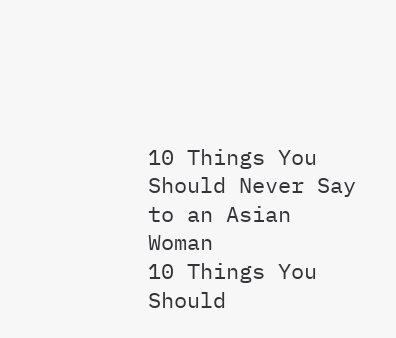10 Things You Should Never Say to an Asian Woman
10 Things You Should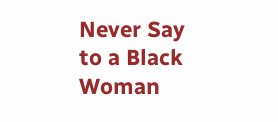Never Say to a Black Woman